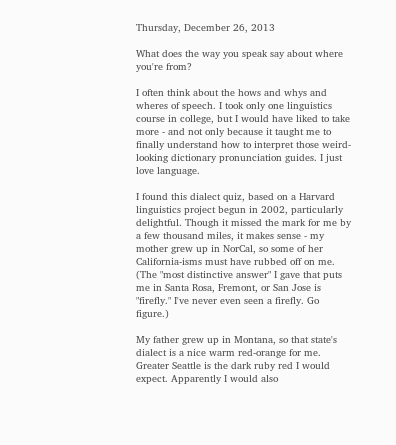Thursday, December 26, 2013

What does the way you speak say about where you're from?

I often think about the hows and whys and wheres of speech. I took only one linguistics course in college, but I would have liked to take more - and not only because it taught me to finally understand how to interpret those weird-looking dictionary pronunciation guides. I just love language.

I found this dialect quiz, based on a Harvard linguistics project begun in 2002, particularly delightful. Though it missed the mark for me by a few thousand miles, it makes sense - my mother grew up in NorCal, so some of her California-isms must have rubbed off on me. (The "most distinctive answer" I gave that puts me in Santa Rosa, Fremont, or San Jose is "firefly." I've never even seen a firefly. Go figure.)

My father grew up in Montana, so that state's dialect is a nice warm red-orange for me. Greater Seattle is the dark ruby red I would expect. Apparently I would also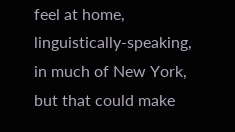feel at home, linguistically-speaking, in much of New York, but that could make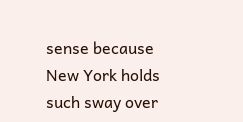sense because New York holds such sway over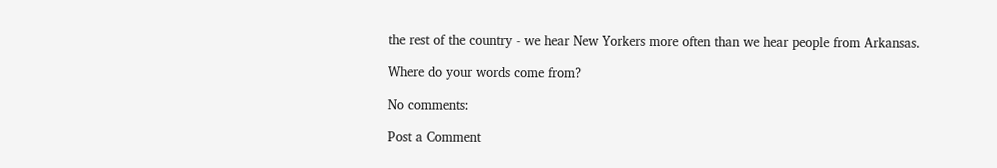the rest of the country - we hear New Yorkers more often than we hear people from Arkansas.

Where do your words come from?

No comments:

Post a Comment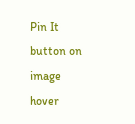Pin It button on image hover